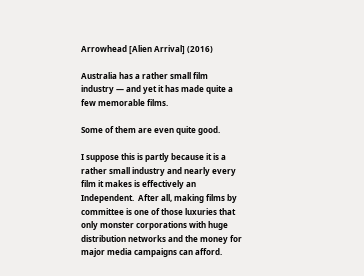Arrowhead [Alien Arrival] (2016)

Australia has a rather small film industry — and yet it has made quite a few memorable films.

Some of them are even quite good.

I suppose this is partly because it is a rather small industry and nearly every film it makes is effectively an Independent.  After all, making films by committee is one of those luxuries that only monster corporations with huge distribution networks and the money for major media campaigns can afford.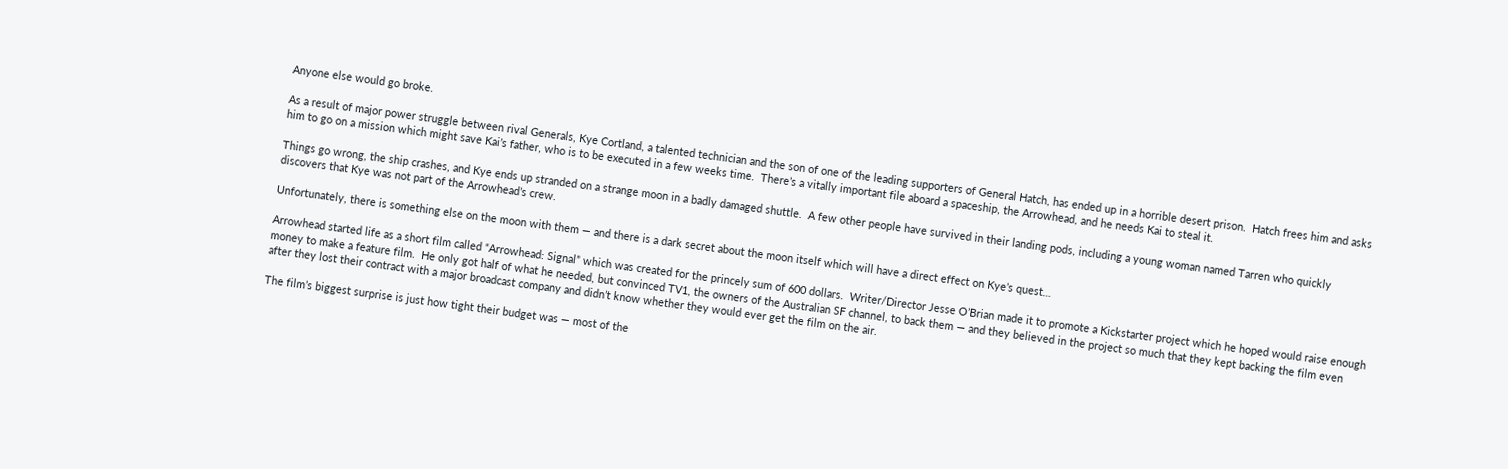Anyone else would go broke.

As a result of major power struggle between rival Generals, Kye Cortland, a talented technician and the son of one of the leading supporters of General Hatch, has ended up in a horrible desert prison.  Hatch frees him and asks him to go on a mission which might save Kai’s father, who is to be executed in a few weeks time.  There’s a vitally important file aboard a spaceship, the Arrowhead, and he needs Kai to steal it.

Things go wrong, the ship crashes, and Kye ends up stranded on a strange moon in a badly damaged shuttle.  A few other people have survived in their landing pods, including a young woman named Tarren who quickly discovers that Kye was not part of the Arrowhead’s crew.

Unfortunately, there is something else on the moon with them — and there is a dark secret about the moon itself which will have a direct effect on Kye’s quest…

Arrowhead started life as a short film called “Arrowhead: Signal” which was created for the princely sum of 600 dollars.  Writer/Director Jesse O’Brian made it to promote a Kickstarter project which he hoped would raise enough money to make a feature film.  He only got half of what he needed, but convinced TV1, the owners of the Australian SF channel, to back them — and they believed in the project so much that they kept backing the film even after they lost their contract with a major broadcast company and didn’t know whether they would ever get the film on the air.

The film’s biggest surprise is just how tight their budget was — most of the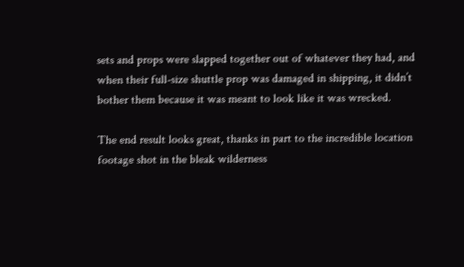sets and props were slapped together out of whatever they had, and when their full-size shuttle prop was damaged in shipping, it didn’t bother them because it was meant to look like it was wrecked.

The end result looks great, thanks in part to the incredible location footage shot in the bleak wilderness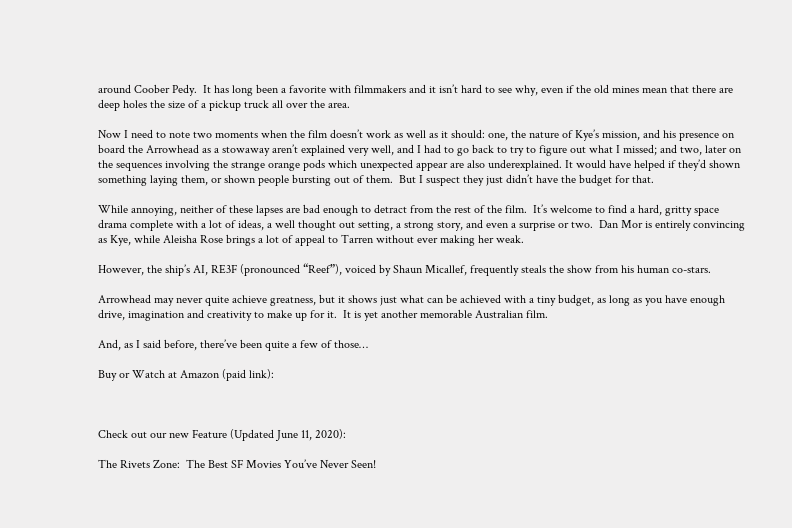around Coober Pedy.  It has long been a favorite with filmmakers and it isn’t hard to see why, even if the old mines mean that there are deep holes the size of a pickup truck all over the area.

Now I need to note two moments when the film doesn’t work as well as it should: one, the nature of Kye’s mission, and his presence on board the Arrowhead as a stowaway aren’t explained very well, and I had to go back to try to figure out what I missed; and two, later on the sequences involving the strange orange pods which unexpected appear are also underexplained. It would have helped if they’d shown something laying them, or shown people bursting out of them.  But I suspect they just didn’t have the budget for that.

While annoying, neither of these lapses are bad enough to detract from the rest of the film.  It’s welcome to find a hard, gritty space drama complete with a lot of ideas, a well thought out setting, a strong story, and even a surprise or two.  Dan Mor is entirely convincing as Kye, while Aleisha Rose brings a lot of appeal to Tarren without ever making her weak.

However, the ship’s AI, RE3F (pronounced “Reef”), voiced by Shaun Micallef, frequently steals the show from his human co-stars.

Arrowhead may never quite achieve greatness, but it shows just what can be achieved with a tiny budget, as long as you have enough drive, imagination and creativity to make up for it.  It is yet another memorable Australian film.

And, as I said before, there’ve been quite a few of those…

Buy or Watch at Amazon (paid link):



Check out our new Feature (Updated June 11, 2020):

The Rivets Zone:  The Best SF Movies You’ve Never Seen!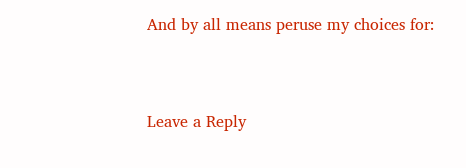And by all means peruse my choices for:


Leave a Reply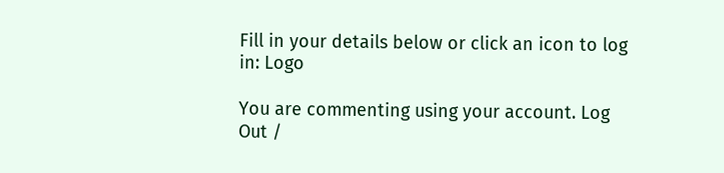Fill in your details below or click an icon to log in: Logo

You are commenting using your account. Log Out /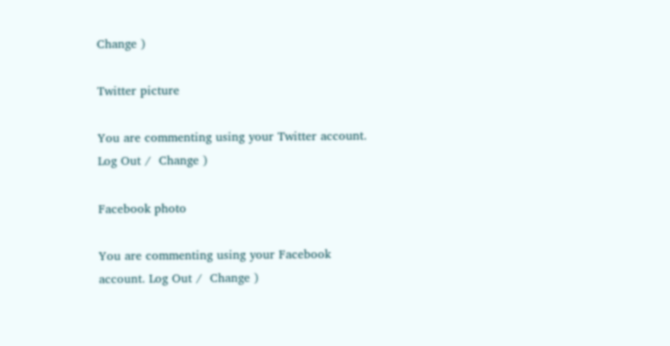Change )

Twitter picture

You are commenting using your Twitter account. Log Out /  Change )

Facebook photo

You are commenting using your Facebook account. Log Out /  Change )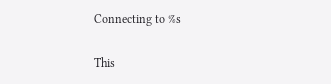Connecting to %s

This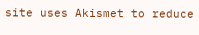site uses Akismet to reduce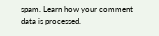spam. Learn how your comment data is processed.